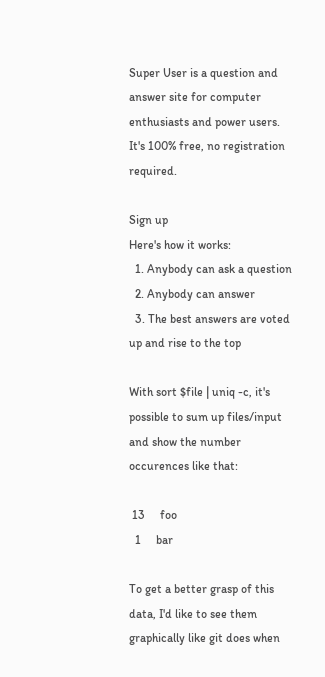Super User is a question and answer site for computer enthusiasts and power users. It's 100% free, no registration required.

Sign up
Here's how it works:
  1. Anybody can ask a question
  2. Anybody can answer
  3. The best answers are voted up and rise to the top

With sort $file | uniq -c, it's possible to sum up files/input and show the number occurences like that:

 13     foo
  1     bar

To get a better grasp of this data, I'd like to see them graphically like git does when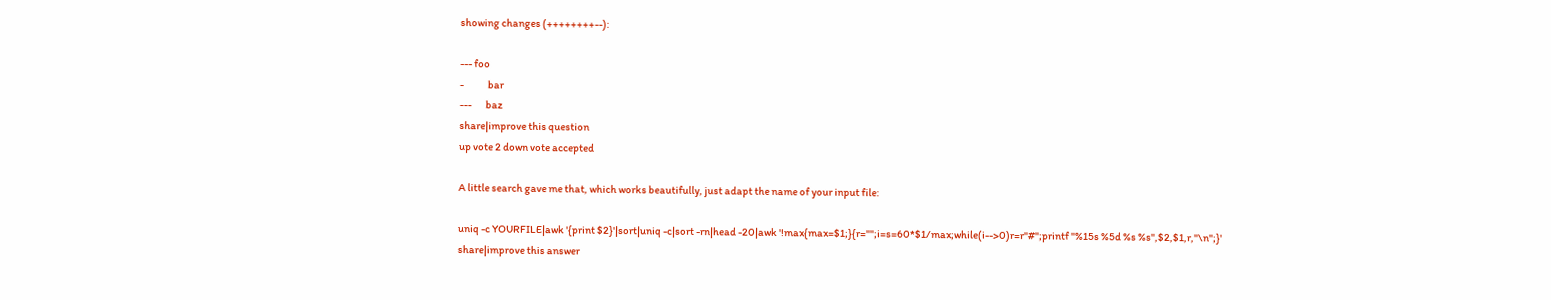showing changes (++++++++--):

--- foo
-            bar
---       baz
share|improve this question
up vote 2 down vote accepted

A little search gave me that, which works beautifully, just adapt the name of your input file:

uniq -c YOURFILE|awk '{print $2}'|sort|uniq -c|sort -rn|head -20|awk '!max{max=$1;}{r="";i=s=60*$1/max;while(i-->0)r=r"#";printf "%15s %5d %s %s",$2,$1,r,"\n";}'
share|improve this answer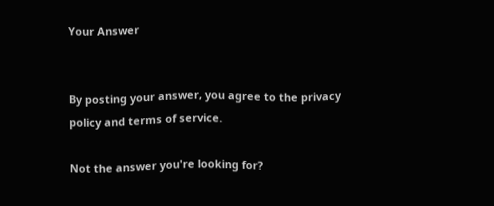Your Answer


By posting your answer, you agree to the privacy policy and terms of service.

Not the answer you're looking for?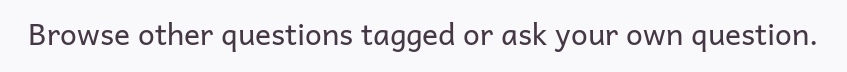Browse other questions tagged or ask your own question.